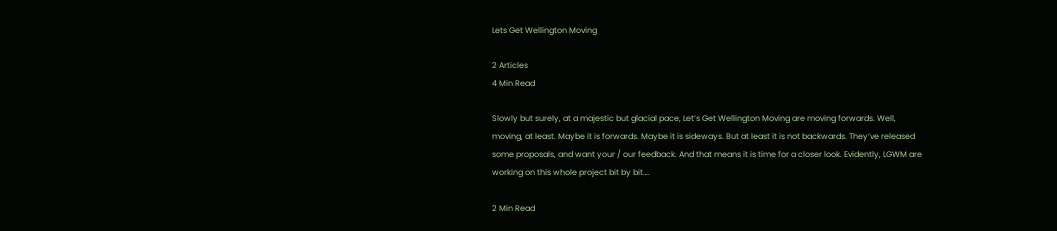Lets Get Wellington Moving

2 Articles
4 Min Read

Slowly but surely, at a majestic but glacial pace, Let’s Get Wellington Moving are moving forwards. Well, moving, at least. Maybe it is forwards. Maybe it is sideways. But at least it is not backwards. They’ve released some proposals, and want your / our feedback. And that means it is time for a closer look. Evidently, LGWM are working on this whole project bit by bit….

2 Min Read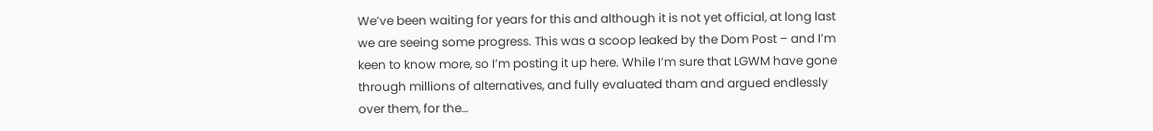We’ve been waiting for years for this and although it is not yet official, at long last we are seeing some progress. This was a scoop leaked by the Dom Post – and I’m keen to know more, so I’m posting it up here. While I’m sure that LGWM have gone through millions of alternatives, and fully evaluated tham and argued endlessly over them, for the…